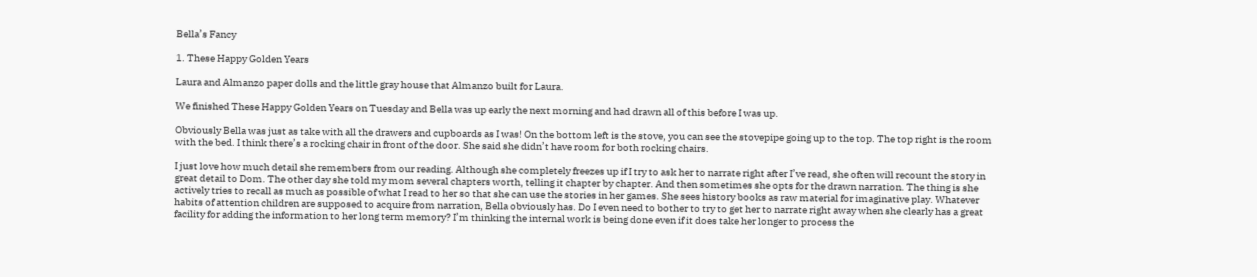Bella’s Fancy

1. These Happy Golden Years

Laura and Almanzo paper dolls and the little gray house that Almanzo built for Laura.

We finished These Happy Golden Years on Tuesday and Bella was up early the next morning and had drawn all of this before I was up.

Obviously Bella was just as take with all the drawers and cupboards as I was! On the bottom left is the stove, you can see the stovepipe going up to the top. The top right is the room with the bed. I think there’s a rocking chair in front of the door. She said she didn’t have room for both rocking chairs.

I just love how much detail she remembers from our reading. Although she completely freezes up if I try to ask her to narrate right after I’ve read, she often will recount the story in great detail to Dom. The other day she told my mom several chapters worth, telling it chapter by chapter. And then sometimes she opts for the drawn narration. The thing is she actively tries to recall as much as possible of what I read to her so that she can use the stories in her games. She sees history books as raw material for imaginative play. Whatever habits of attention children are supposed to acquire from narration, Bella obviously has. Do I even need to bother to try to get her to narrate right away when she clearly has a great facility for adding the information to her long term memory? I’m thinking the internal work is being done even if it does take her longer to process the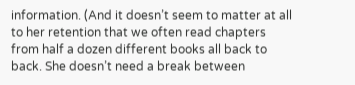information. (And it doesn’t seem to matter at all to her retention that we often read chapters from half a dozen different books all back to back. She doesn’t need a break between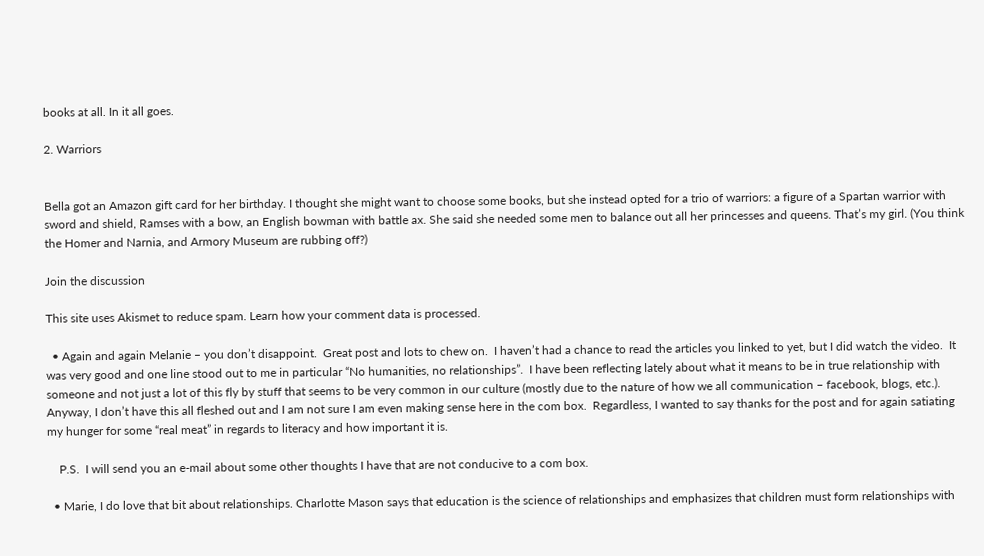books at all. In it all goes.

2. Warriors


Bella got an Amazon gift card for her birthday. I thought she might want to choose some books, but she instead opted for a trio of warriors: a figure of a Spartan warrior with sword and shield, Ramses with a bow, an English bowman with battle ax. She said she needed some men to balance out all her princesses and queens. That’s my girl. (You think the Homer and Narnia, and Armory Museum are rubbing off?)

Join the discussion

This site uses Akismet to reduce spam. Learn how your comment data is processed.

  • Again and again Melanie – you don’t disappoint.  Great post and lots to chew on.  I haven’t had a chance to read the articles you linked to yet, but I did watch the video.  It was very good and one line stood out to me in particular “No humanities, no relationships”.  I have been reflecting lately about what it means to be in true relationship with someone and not just a lot of this fly by stuff that seems to be very common in our culture (mostly due to the nature of how we all communication – facebook, blogs, etc.).  Anyway, I don’t have this all fleshed out and I am not sure I am even making sense here in the com box.  Regardless, I wanted to say thanks for the post and for again satiating my hunger for some “real meat” in regards to literacy and how important it is.

    P.S.  I will send you an e-mail about some other thoughts I have that are not conducive to a com box.

  • Marie, I do love that bit about relationships. Charlotte Mason says that education is the science of relationships and emphasizes that children must form relationships with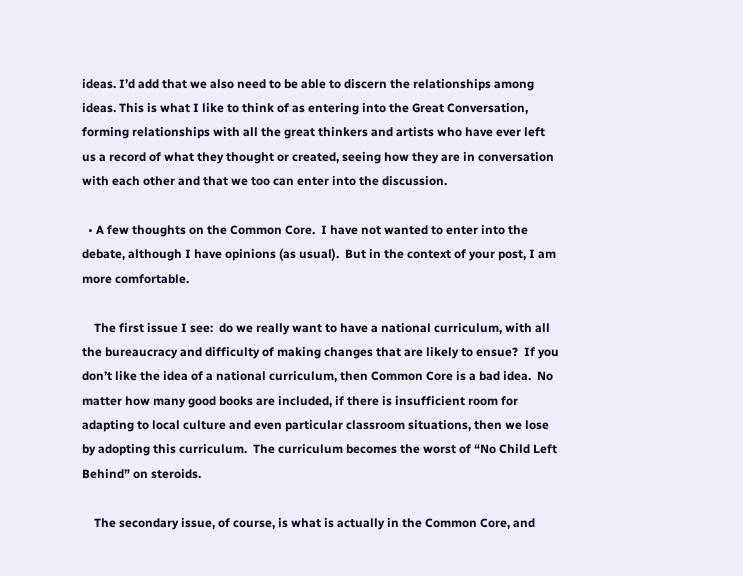ideas. I’d add that we also need to be able to discern the relationships among ideas. This is what I like to think of as entering into the Great Conversation, forming relationships with all the great thinkers and artists who have ever left us a record of what they thought or created, seeing how they are in conversation with each other and that we too can enter into the discussion.

  • A few thoughts on the Common Core.  I have not wanted to enter into the debate, although I have opinions (as usual).  But in the context of your post, I am more comfortable.

    The first issue I see:  do we really want to have a national curriculum, with all the bureaucracy and difficulty of making changes that are likely to ensue?  If you don’t like the idea of a national curriculum, then Common Core is a bad idea.  No matter how many good books are included, if there is insufficient room for adapting to local culture and even particular classroom situations, then we lose by adopting this curriculum.  The curriculum becomes the worst of “No Child Left Behind” on steroids.

    The secondary issue, of course, is what is actually in the Common Core, and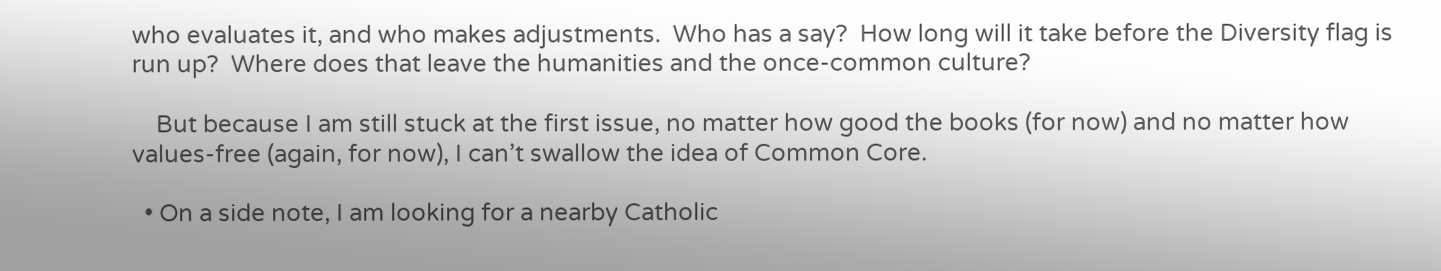who evaluates it, and who makes adjustments.  Who has a say?  How long will it take before the Diversity flag is run up?  Where does that leave the humanities and the once-common culture?

    But because I am still stuck at the first issue, no matter how good the books (for now) and no matter how values-free (again, for now), I can’t swallow the idea of Common Core.

  • On a side note, I am looking for a nearby Catholic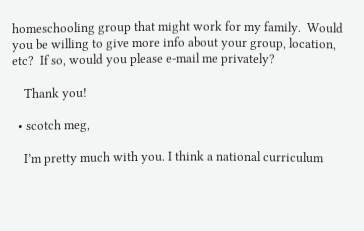homeschooling group that might work for my family.  Would you be willing to give more info about your group, location, etc?  If so, would you please e-mail me privately?

    Thank you!

  • scotch meg,

    I’m pretty much with you. I think a national curriculum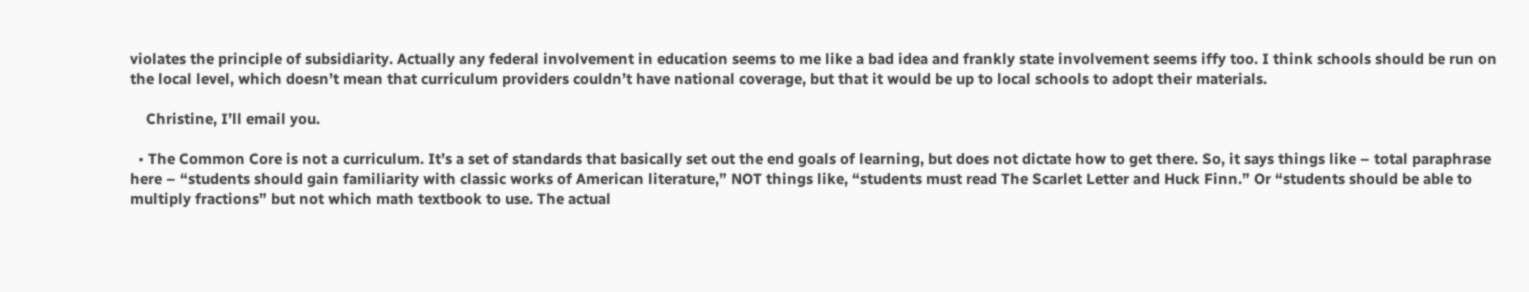violates the principle of subsidiarity. Actually any federal involvement in education seems to me like a bad idea and frankly state involvement seems iffy too. I think schools should be run on the local level, which doesn’t mean that curriculum providers couldn’t have national coverage, but that it would be up to local schools to adopt their materials.

    Christine, I’ll email you.

  • The Common Core is not a curriculum. It’s a set of standards that basically set out the end goals of learning, but does not dictate how to get there. So, it says things like – total paraphrase here – “students should gain familiarity with classic works of American literature,” NOT things like, “students must read The Scarlet Letter and Huck Finn.” Or “students should be able to multiply fractions” but not which math textbook to use. The actual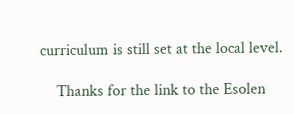curriculum is still set at the local level.

    Thanks for the link to the Esolen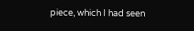piece, which I had seen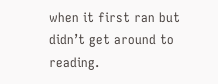when it first ran but didn’t get around to reading.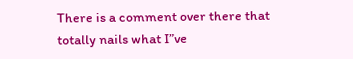There is a comment over there that totally nails what I”ve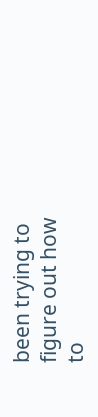been trying to figure out how to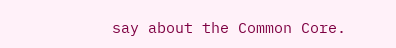say about the Common Core.